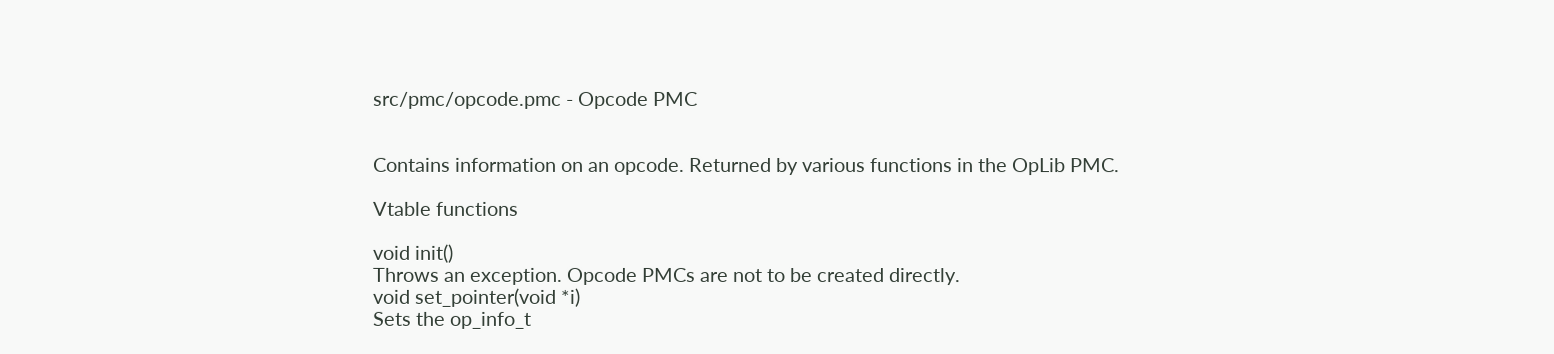src/pmc/opcode.pmc - Opcode PMC


Contains information on an opcode. Returned by various functions in the OpLib PMC.

Vtable functions

void init()
Throws an exception. Opcode PMCs are not to be created directly.
void set_pointer(void *i)
Sets the op_info_t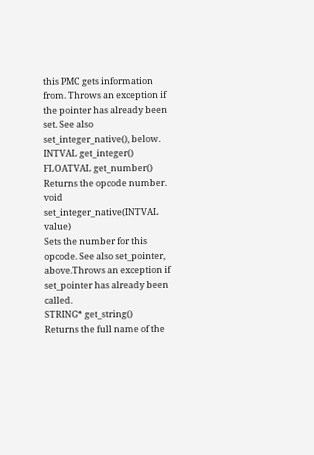this PMC gets information from. Throws an exception if the pointer has already been set. See also set_integer_native(), below.
INTVAL get_integer()
FLOATVAL get_number()
Returns the opcode number.
void set_integer_native(INTVAL value)
Sets the number for this opcode. See also set_pointer, above.Throws an exception if set_pointer has already been called.
STRING* get_string()
Returns the full name of the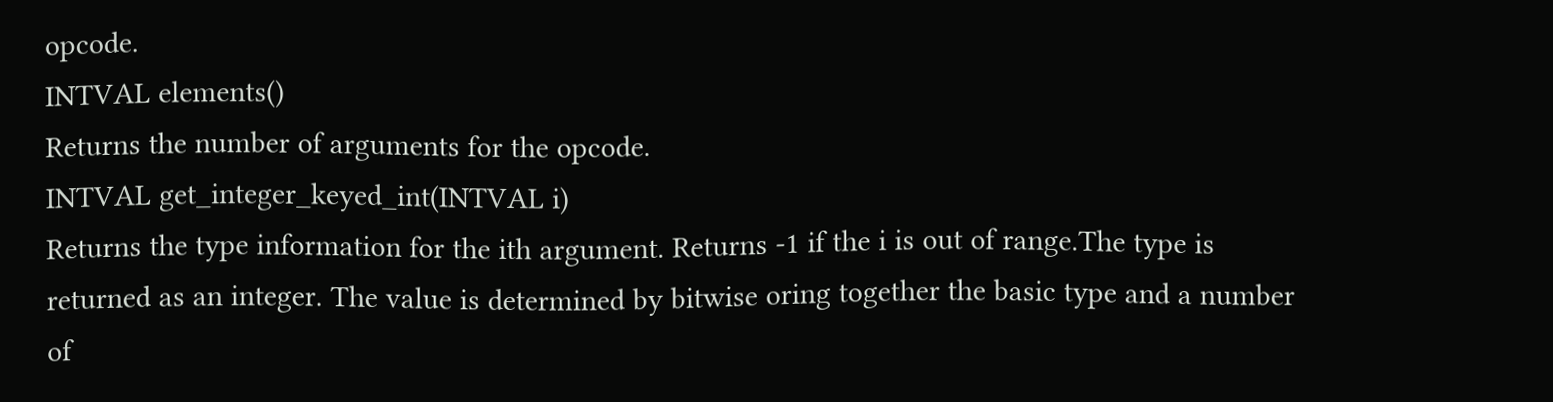opcode.
INTVAL elements()
Returns the number of arguments for the opcode.
INTVAL get_integer_keyed_int(INTVAL i)
Returns the type information for the ith argument. Returns -1 if the i is out of range.The type is returned as an integer. The value is determined by bitwise oring together the basic type and a number of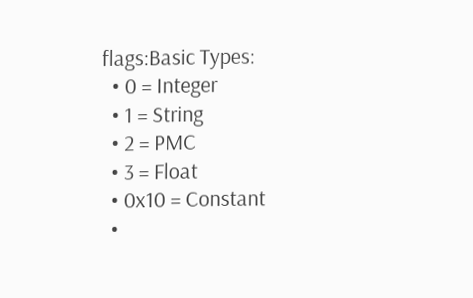flags:Basic Types:
  • 0 = Integer
  • 1 = String
  • 2 = PMC
  • 3 = Float
  • 0x10 = Constant
  •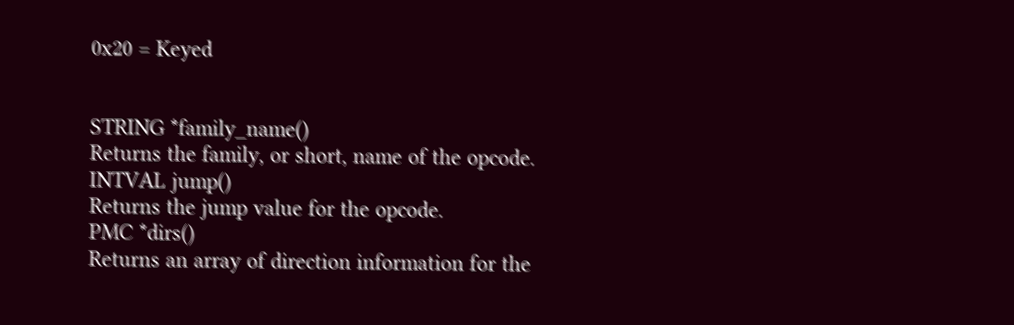0x20 = Keyed


STRING *family_name()
Returns the family, or short, name of the opcode.
INTVAL jump()
Returns the jump value for the opcode.
PMC *dirs()
Returns an array of direction information for the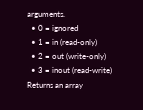arguments.
  • 0 = ignored
  • 1 = in (read-only)
  • 2 = out (write-only)
  • 3 = inout (read-write)
Returns an array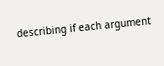describing if each argument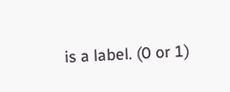is a label. (0 or 1)